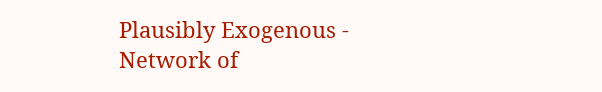Plausibly Exogenous - Network of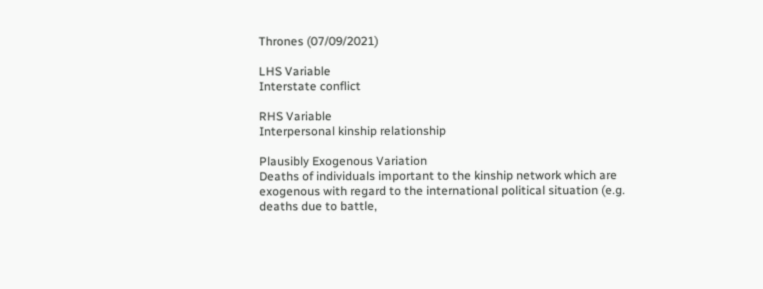Thrones (07/09/2021)

LHS Variable
Interstate conflict

RHS Variable
Interpersonal kinship relationship

Plausibly Exogenous Variation
Deaths of individuals important to the kinship network which are exogenous with regard to the international political situation (e.g. deaths due to battle,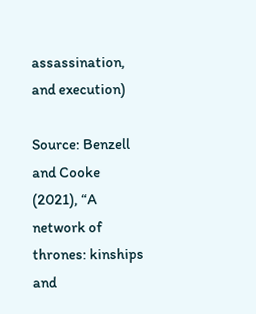assassination, and execution)

Source: Benzell and Cooke (2021), “A network of thrones: kinships and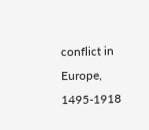conflict in Europe, 1495-1918